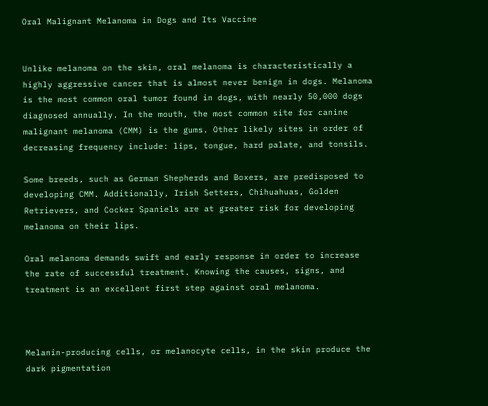Oral Malignant Melanoma in Dogs and Its Vaccine


Unlike melanoma on the skin, oral melanoma is characteristically a highly aggressive cancer that is almost never benign in dogs. Melanoma is the most common oral tumor found in dogs, with nearly 50,000 dogs diagnosed annually. In the mouth, the most common site for canine malignant melanoma (CMM) is the gums. Other likely sites in order of decreasing frequency include: lips, tongue, hard palate, and tonsils.

Some breeds, such as German Shepherds and Boxers, are predisposed to developing CMM. Additionally, Irish Setters, Chihuahuas, Golden Retrievers, and Cocker Spaniels are at greater risk for developing melanoma on their lips.

Oral melanoma demands swift and early response in order to increase the rate of successful treatment. Knowing the causes, signs, and treatment is an excellent first step against oral melanoma.



Melanin-producing cells, or melanocyte cells, in the skin produce the dark pigmentation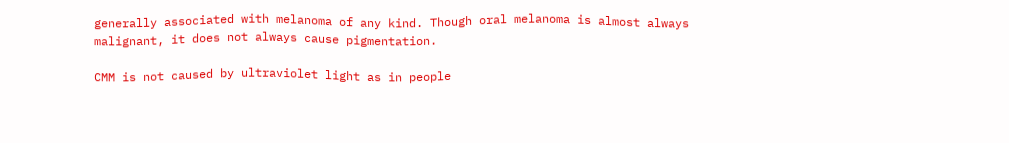generally associated with melanoma of any kind. Though oral melanoma is almost always malignant, it does not always cause pigmentation.

CMM is not caused by ultraviolet light as in people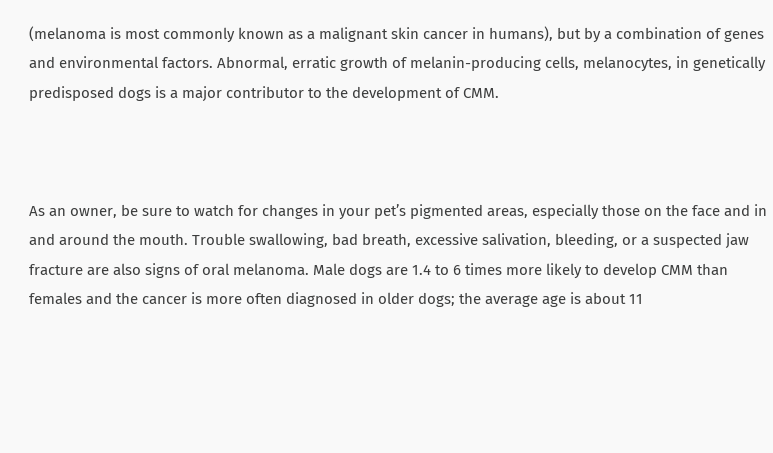(melanoma is most commonly known as a malignant skin cancer in humans), but by a combination of genes and environmental factors. Abnormal, erratic growth of melanin-producing cells, melanocytes, in genetically predisposed dogs is a major contributor to the development of CMM.



As an owner, be sure to watch for changes in your pet’s pigmented areas, especially those on the face and in and around the mouth. Trouble swallowing, bad breath, excessive salivation, bleeding, or a suspected jaw fracture are also signs of oral melanoma. Male dogs are 1.4 to 6 times more likely to develop CMM than females and the cancer is more often diagnosed in older dogs; the average age is about 11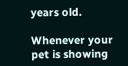years old.

Whenever your pet is showing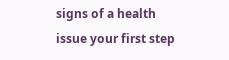signs of a health issue your first step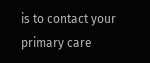is to contact your primary care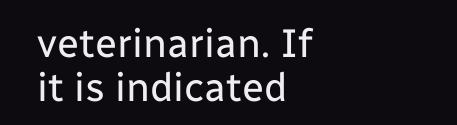veterinarian. If it is indicated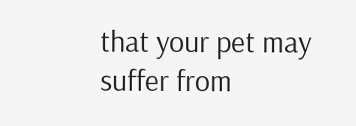that your pet may suffer from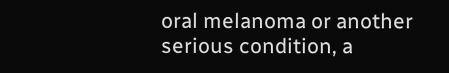oral melanoma or another serious condition, a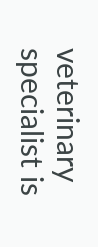veterinary specialist is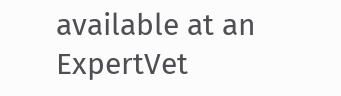available at an ExpertVet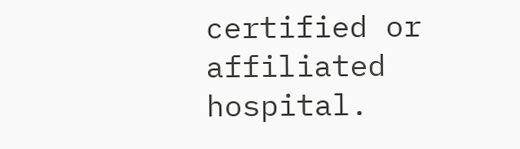certified or affiliated hospital.